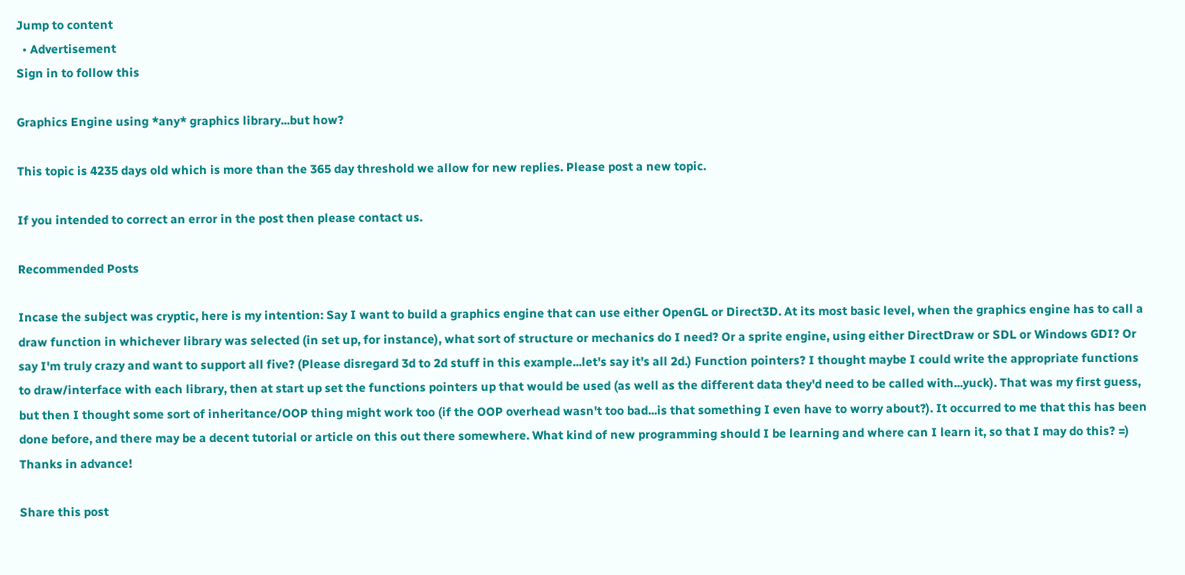Jump to content
  • Advertisement
Sign in to follow this

Graphics Engine using *any* graphics library...but how?

This topic is 4235 days old which is more than the 365 day threshold we allow for new replies. Please post a new topic.

If you intended to correct an error in the post then please contact us.

Recommended Posts

Incase the subject was cryptic, here is my intention: Say I want to build a graphics engine that can use either OpenGL or Direct3D. At its most basic level, when the graphics engine has to call a draw function in whichever library was selected (in set up, for instance), what sort of structure or mechanics do I need? Or a sprite engine, using either DirectDraw or SDL or Windows GDI? Or say I'm truly crazy and want to support all five? (Please disregard 3d to 2d stuff in this example...let's say it's all 2d.) Function pointers? I thought maybe I could write the appropriate functions to draw/interface with each library, then at start up set the functions pointers up that would be used (as well as the different data they'd need to be called with...yuck). That was my first guess, but then I thought some sort of inheritance/OOP thing might work too (if the OOP overhead wasn't too bad...is that something I even have to worry about?). It occurred to me that this has been done before, and there may be a decent tutorial or article on this out there somewhere. What kind of new programming should I be learning and where can I learn it, so that I may do this? =) Thanks in advance!

Share this post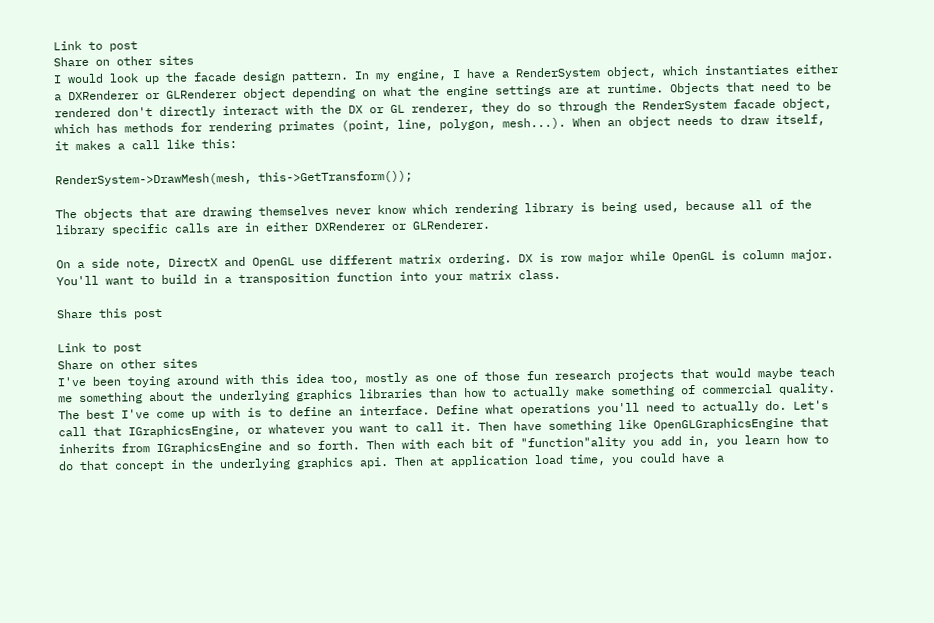Link to post
Share on other sites
I would look up the facade design pattern. In my engine, I have a RenderSystem object, which instantiates either a DXRenderer or GLRenderer object depending on what the engine settings are at runtime. Objects that need to be rendered don't directly interact with the DX or GL renderer, they do so through the RenderSystem facade object, which has methods for rendering primates (point, line, polygon, mesh...). When an object needs to draw itself, it makes a call like this:

RenderSystem->DrawMesh(mesh, this->GetTransform());

The objects that are drawing themselves never know which rendering library is being used, because all of the library specific calls are in either DXRenderer or GLRenderer.

On a side note, DirectX and OpenGL use different matrix ordering. DX is row major while OpenGL is column major. You'll want to build in a transposition function into your matrix class.

Share this post

Link to post
Share on other sites
I've been toying around with this idea too, mostly as one of those fun research projects that would maybe teach me something about the underlying graphics libraries than how to actually make something of commercial quality. The best I've come up with is to define an interface. Define what operations you'll need to actually do. Let's call that IGraphicsEngine, or whatever you want to call it. Then have something like OpenGLGraphicsEngine that inherits from IGraphicsEngine and so forth. Then with each bit of "function"ality you add in, you learn how to do that concept in the underlying graphics api. Then at application load time, you could have a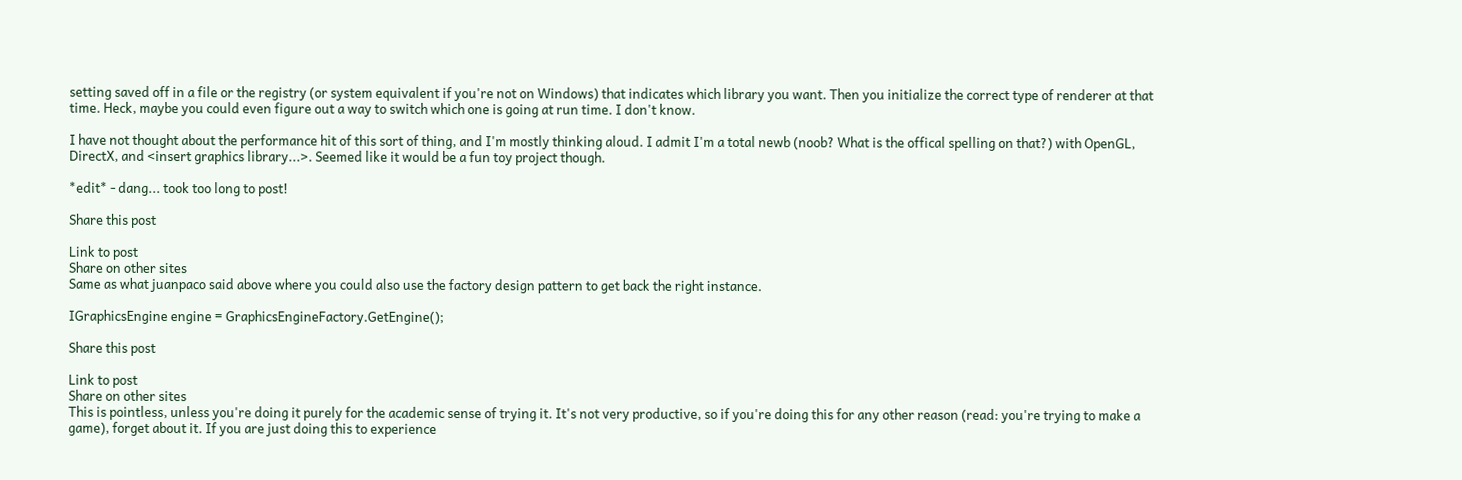setting saved off in a file or the registry (or system equivalent if you're not on Windows) that indicates which library you want. Then you initialize the correct type of renderer at that time. Heck, maybe you could even figure out a way to switch which one is going at run time. I don't know.

I have not thought about the performance hit of this sort of thing, and I'm mostly thinking aloud. I admit I'm a total newb (noob? What is the offical spelling on that?) with OpenGL, DirectX, and <insert graphics library...>. Seemed like it would be a fun toy project though.

*edit* - dang... took too long to post!

Share this post

Link to post
Share on other sites
Same as what juanpaco said above where you could also use the factory design pattern to get back the right instance.

IGraphicsEngine engine = GraphicsEngineFactory.GetEngine();

Share this post

Link to post
Share on other sites
This is pointless, unless you're doing it purely for the academic sense of trying it. It's not very productive, so if you're doing this for any other reason (read: you're trying to make a game), forget about it. If you are just doing this to experience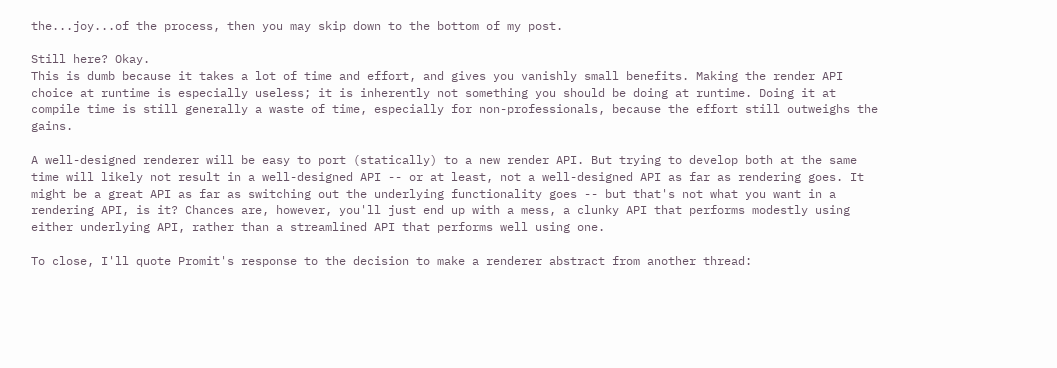the...joy...of the process, then you may skip down to the bottom of my post.

Still here? Okay.
This is dumb because it takes a lot of time and effort, and gives you vanishly small benefits. Making the render API choice at runtime is especially useless; it is inherently not something you should be doing at runtime. Doing it at compile time is still generally a waste of time, especially for non-professionals, because the effort still outweighs the gains.

A well-designed renderer will be easy to port (statically) to a new render API. But trying to develop both at the same time will likely not result in a well-designed API -- or at least, not a well-designed API as far as rendering goes. It might be a great API as far as switching out the underlying functionality goes -- but that's not what you want in a rendering API, is it? Chances are, however, you'll just end up with a mess, a clunky API that performs modestly using either underlying API, rather than a streamlined API that performs well using one.

To close, I'll quote Promit's response to the decision to make a renderer abstract from another thread: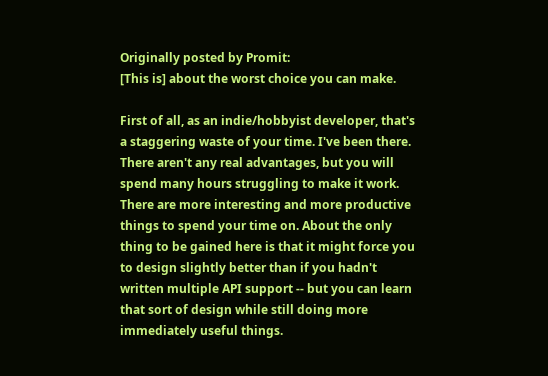Originally posted by Promit:
[This is] about the worst choice you can make.

First of all, as an indie/hobbyist developer, that's a staggering waste of your time. I've been there. There aren't any real advantages, but you will spend many hours struggling to make it work. There are more interesting and more productive things to spend your time on. About the only thing to be gained here is that it might force you to design slightly better than if you hadn't written multiple API support -- but you can learn that sort of design while still doing more immediately useful things.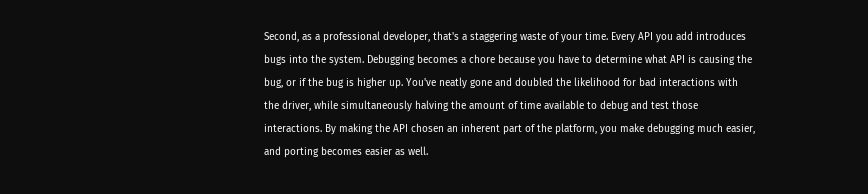Second, as a professional developer, that's a staggering waste of your time. Every API you add introduces bugs into the system. Debugging becomes a chore because you have to determine what API is causing the bug, or if the bug is higher up. You've neatly gone and doubled the likelihood for bad interactions with the driver, while simultaneously halving the amount of time available to debug and test those interactions. By making the API chosen an inherent part of the platform, you make debugging much easier, and porting becomes easier as well.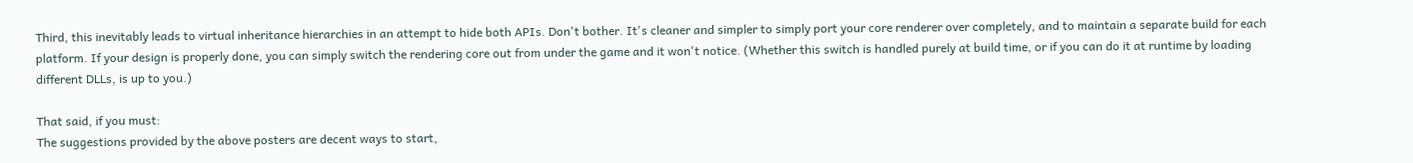Third, this inevitably leads to virtual inheritance hierarchies in an attempt to hide both APIs. Don't bother. It's cleaner and simpler to simply port your core renderer over completely, and to maintain a separate build for each platform. If your design is properly done, you can simply switch the rendering core out from under the game and it won't notice. (Whether this switch is handled purely at build time, or if you can do it at runtime by loading different DLLs, is up to you.)

That said, if you must:
The suggestions provided by the above posters are decent ways to start,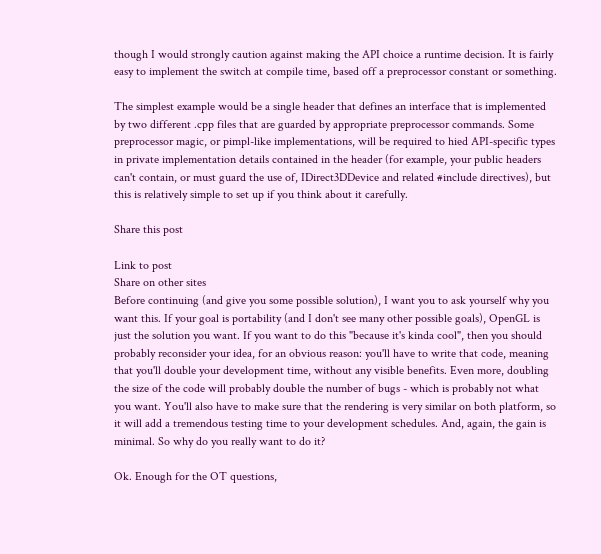though I would strongly caution against making the API choice a runtime decision. It is fairly easy to implement the switch at compile time, based off a preprocessor constant or something.

The simplest example would be a single header that defines an interface that is implemented by two different .cpp files that are guarded by appropriate preprocessor commands. Some preprocessor magic, or pimpl-like implementations, will be required to hied API-specific types in private implementation details contained in the header (for example, your public headers can't contain, or must guard the use of, IDirect3DDevice and related #include directives), but this is relatively simple to set up if you think about it carefully.

Share this post

Link to post
Share on other sites
Before continuing (and give you some possible solution), I want you to ask yourself why you want this. If your goal is portability (and I don't see many other possible goals), OpenGL is just the solution you want. If you want to do this "because it's kinda cool", then you should probably reconsider your idea, for an obvious reason: you'll have to write that code, meaning that you'll double your development time, without any visible benefits. Even more, doubling the size of the code will probably double the number of bugs - which is probably not what you want. You'll also have to make sure that the rendering is very similar on both platform, so it will add a tremendous testing time to your development schedules. And, again, the gain is minimal. So why do you really want to do it?

Ok. Enough for the OT questions,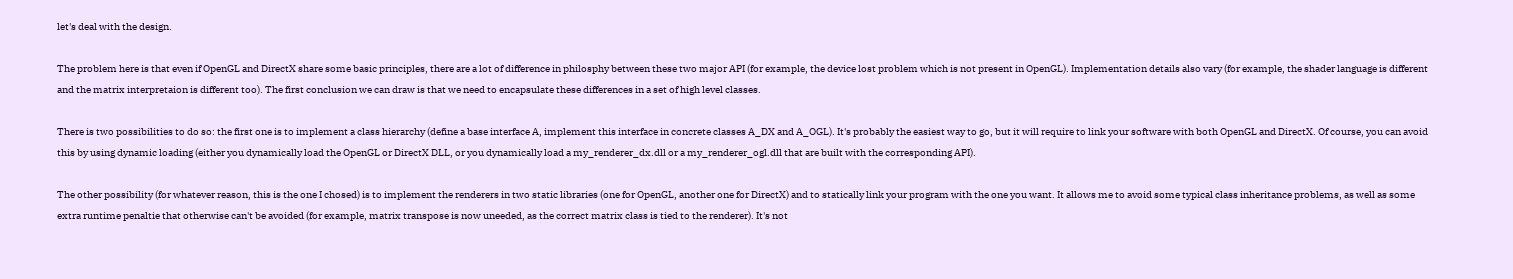let's deal with the design.

The problem here is that even if OpenGL and DirectX share some basic principles, there are a lot of difference in philosphy between these two major API (for example, the device lost problem which is not present in OpenGL). Implementation details also vary (for example, the shader language is different and the matrix interpretaion is different too). The first conclusion we can draw is that we need to encapsulate these differences in a set of high level classes.

There is two possibilities to do so: the first one is to implement a class hierarchy (define a base interface A, implement this interface in concrete classes A_DX and A_OGL). It's probably the easiest way to go, but it will require to link your software with both OpenGL and DirectX. Of course, you can avoid this by using dynamic loading (either you dynamically load the OpenGL or DirectX DLL, or you dynamically load a my_renderer_dx.dll or a my_renderer_ogl.dll that are built with the corresponding API).

The other possibility (for whatever reason, this is the one I chosed) is to implement the renderers in two static libraries (one for OpenGL, another one for DirectX) and to statically link your program with the one you want. It allows me to avoid some typical class inheritance problems, as well as some extra runtime penaltie that otherwise can't be avoided (for example, matrix transpose is now uneeded, as the correct matrix class is tied to the renderer). It's not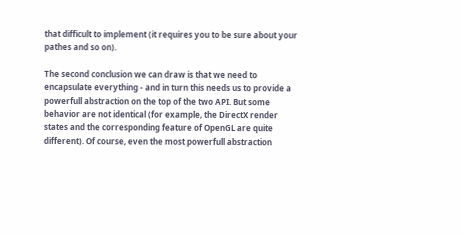that difficult to implement (it requires you to be sure about your pathes and so on).

The second conclusion we can draw is that we need to encapsulate everything - and in turn this needs us to provide a powerfull abstraction on the top of the two API. But some behavior are not identical (for example, the DirectX render states and the corresponding feature of OpenGL are quite different). Of course, even the most powerfull abstraction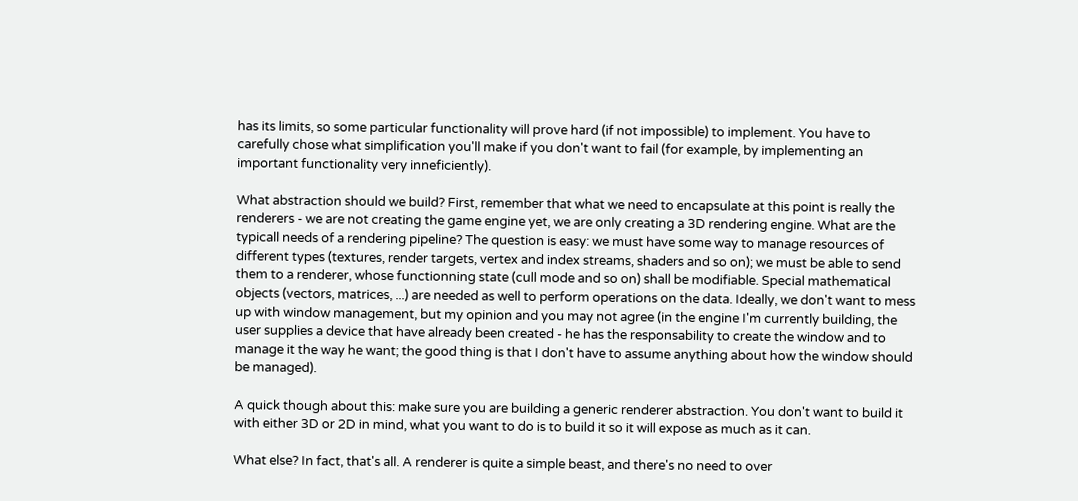has its limits, so some particular functionality will prove hard (if not impossible) to implement. You have to carefully chose what simplification you'll make if you don't want to fail (for example, by implementing an important functionality very inneficiently).

What abstraction should we build? First, remember that what we need to encapsulate at this point is really the renderers - we are not creating the game engine yet, we are only creating a 3D rendering engine. What are the typicall needs of a rendering pipeline? The question is easy: we must have some way to manage resources of different types (textures, render targets, vertex and index streams, shaders and so on); we must be able to send them to a renderer, whose functionning state (cull mode and so on) shall be modifiable. Special mathematical objects (vectors, matrices, ...) are needed as well to perform operations on the data. Ideally, we don't want to mess up with window management, but my opinion and you may not agree (in the engine I'm currently building, the user supplies a device that have already been created - he has the responsability to create the window and to manage it the way he want; the good thing is that I don't have to assume anything about how the window should be managed).

A quick though about this: make sure you are building a generic renderer abstraction. You don't want to build it with either 3D or 2D in mind, what you want to do is to build it so it will expose as much as it can.

What else? In fact, that's all. A renderer is quite a simple beast, and there's no need to over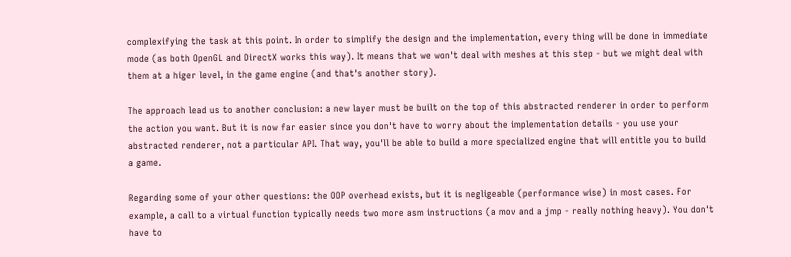complexifying the task at this point. In order to simplify the design and the implementation, every thing will be done in immediate mode (as both OpenGL and DirectX works this way). It means that we won't deal with meshes at this step - but we might deal with them at a higer level, in the game engine (and that's another story).

The approach lead us to another conclusion: a new layer must be built on the top of this abstracted renderer in order to perform the action you want. But it is now far easier since you don't have to worry about the implementation details - you use your abstracted renderer, not a particular API. That way, you'll be able to build a more specialized engine that will entitle you to build a game.

Regarding some of your other questions: the OOP overhead exists, but it is negligeable (performance wise) in most cases. For example, a call to a virtual function typically needs two more asm instructions (a mov and a jmp - really nothing heavy). You don't have to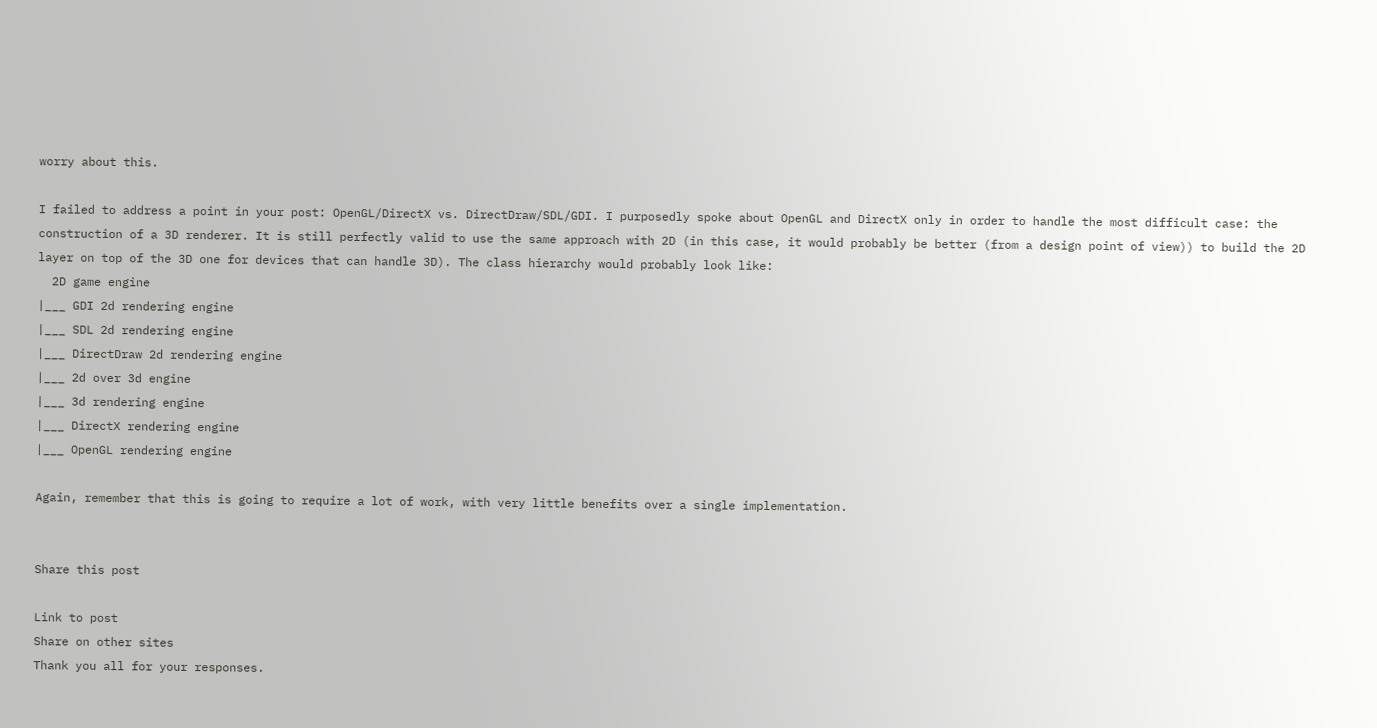worry about this.

I failed to address a point in your post: OpenGL/DirectX vs. DirectDraw/SDL/GDI. I purposedly spoke about OpenGL and DirectX only in order to handle the most difficult case: the construction of a 3D renderer. It is still perfectly valid to use the same approach with 2D (in this case, it would probably be better (from a design point of view)) to build the 2D layer on top of the 3D one for devices that can handle 3D). The class hierarchy would probably look like:
  2D game engine
|___ GDI 2d rendering engine
|___ SDL 2d rendering engine
|___ DirectDraw 2d rendering engine
|___ 2d over 3d engine
|___ 3d rendering engine
|___ DirectX rendering engine
|___ OpenGL rendering engine

Again, remember that this is going to require a lot of work, with very little benefits over a single implementation.


Share this post

Link to post
Share on other sites
Thank you all for your responses.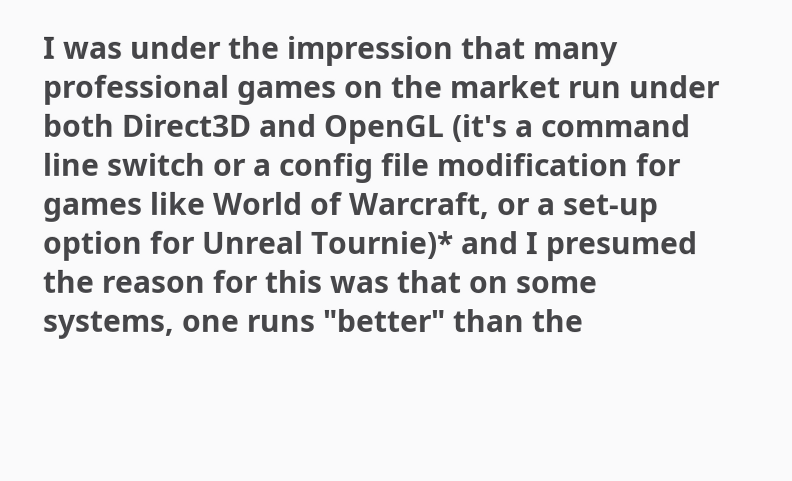I was under the impression that many professional games on the market run under both Direct3D and OpenGL (it's a command line switch or a config file modification for games like World of Warcraft, or a set-up option for Unreal Tournie)* and I presumed the reason for this was that on some systems, one runs "better" than the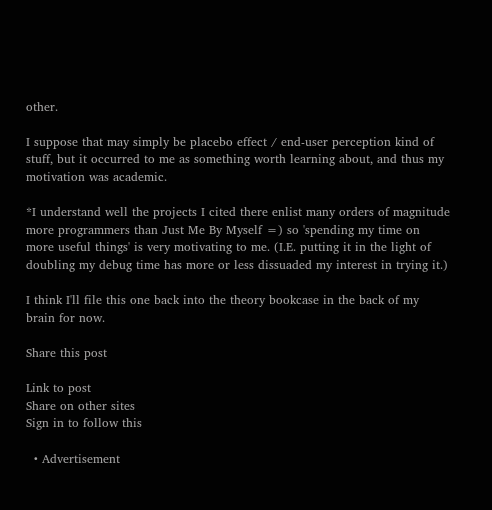other.

I suppose that may simply be placebo effect / end-user perception kind of stuff, but it occurred to me as something worth learning about, and thus my motivation was academic.

*I understand well the projects I cited there enlist many orders of magnitude more programmers than Just Me By Myself =) so 'spending my time on more useful things' is very motivating to me. (I.E. putting it in the light of doubling my debug time has more or less dissuaded my interest in trying it.)

I think I'll file this one back into the theory bookcase in the back of my brain for now.

Share this post

Link to post
Share on other sites
Sign in to follow this

  • Advertisement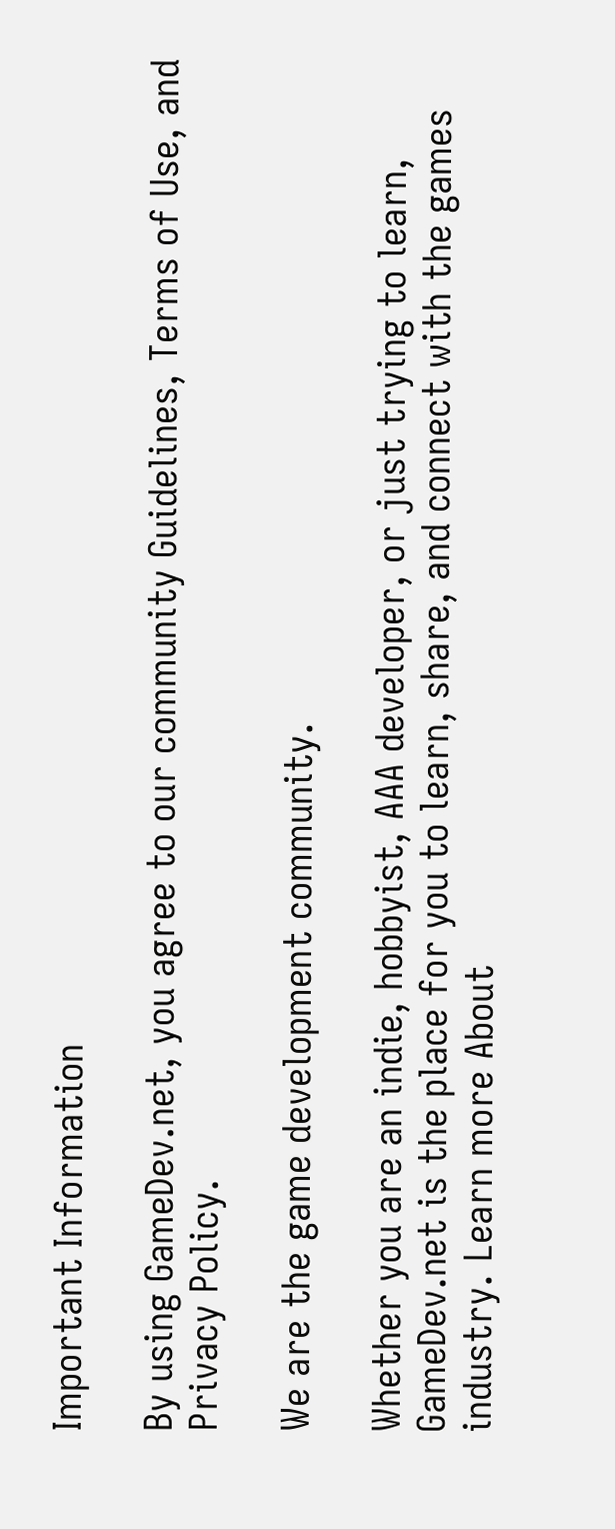Important Information

By using GameDev.net, you agree to our community Guidelines, Terms of Use, and Privacy Policy.

We are the game development community.

Whether you are an indie, hobbyist, AAA developer, or just trying to learn, GameDev.net is the place for you to learn, share, and connect with the games industry. Learn more About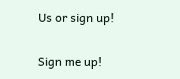Us or sign up!

Sign me up!